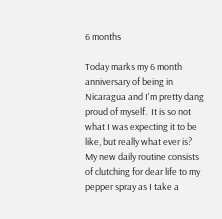6 months

Today marks my 6 month anniversary of being in Nicaragua and I'm pretty dang proud of myself.  It is so not what I was expecting it to be like, but really what ever is? My new daily routine consists of clutching for dear life to my pepper spray as I take a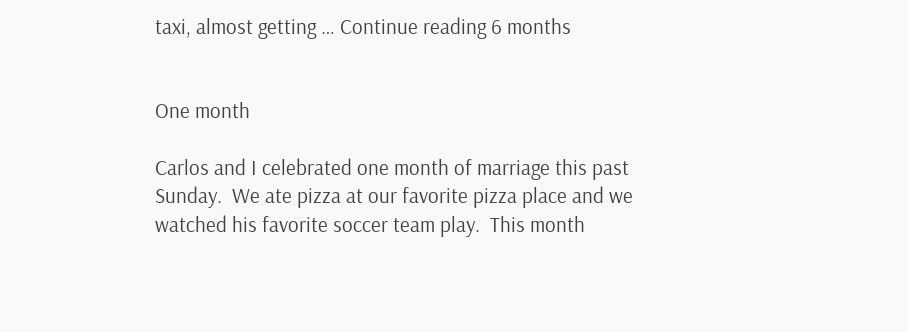taxi, almost getting … Continue reading 6 months


One month

Carlos and I celebrated one month of marriage this past Sunday.  We ate pizza at our favorite pizza place and we watched his favorite soccer team play.  This month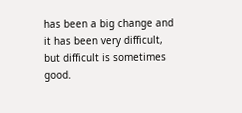has been a big change and it has been very difficult, but difficult is sometimes good.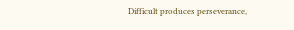Difficult produces perseverance,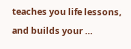teaches you life lessons, and builds your …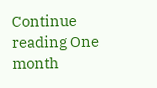Continue reading One month